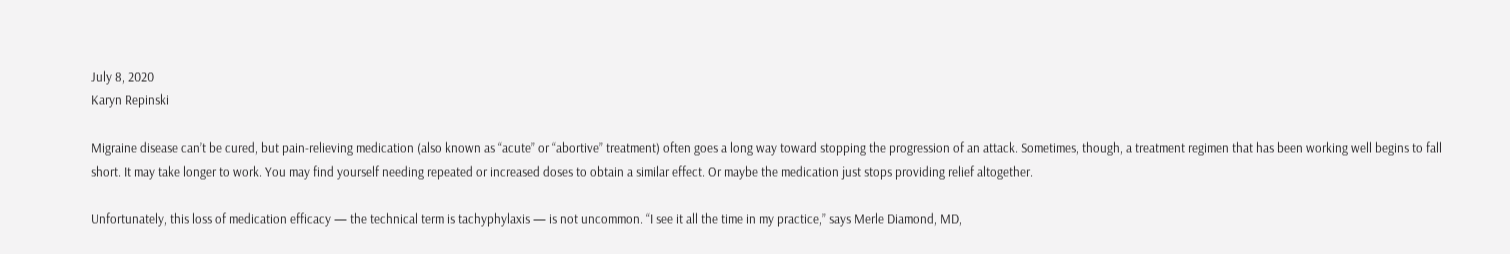July 8, 2020
Karyn Repinski

Migraine disease can’t be cured, but pain-relieving medication (also known as “acute” or “abortive” treatment) often goes a long way toward stopping the progression of an attack. Sometimes, though, a treatment regimen that has been working well begins to fall short. It may take longer to work. You may find yourself needing repeated or increased doses to obtain a similar effect. Or maybe the medication just stops providing relief altogether.

Unfortunately, this loss of medication efficacy — the technical term is tachyphylaxis — is not uncommon. “I see it all the time in my practice,” says Merle Diamond, MD,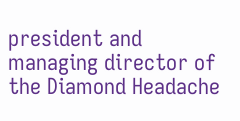president and managing director of the Diamond Headache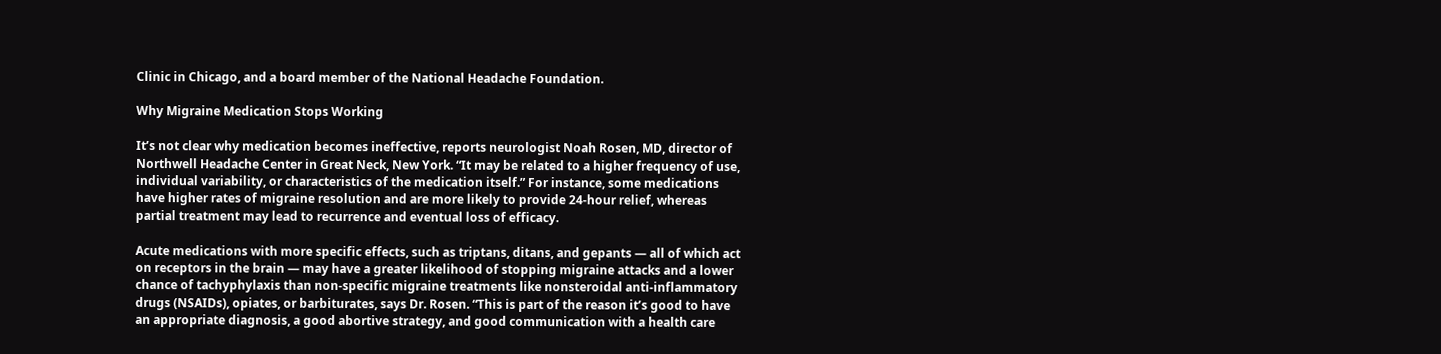Clinic in Chicago, and a board member of the National Headache Foundation.

Why Migraine Medication Stops Working

It’s not clear why medication becomes ineffective, reports neurologist Noah Rosen, MD, director of Northwell Headache Center in Great Neck, New York. “It may be related to a higher frequency of use, individual variability, or characteristics of the medication itself.” For instance, some medications have higher rates of migraine resolution and are more likely to provide 24-hour relief, whereas partial treatment may lead to recurrence and eventual loss of efficacy.

Acute medications with more specific effects, such as triptans, ditans, and gepants — all of which act on receptors in the brain — may have a greater likelihood of stopping migraine attacks and a lower chance of tachyphylaxis than non-specific migraine treatments like nonsteroidal anti-inflammatory drugs (NSAIDs), opiates, or barbiturates, says Dr. Rosen. “This is part of the reason it’s good to have an appropriate diagnosis, a good abortive strategy, and good communication with a health care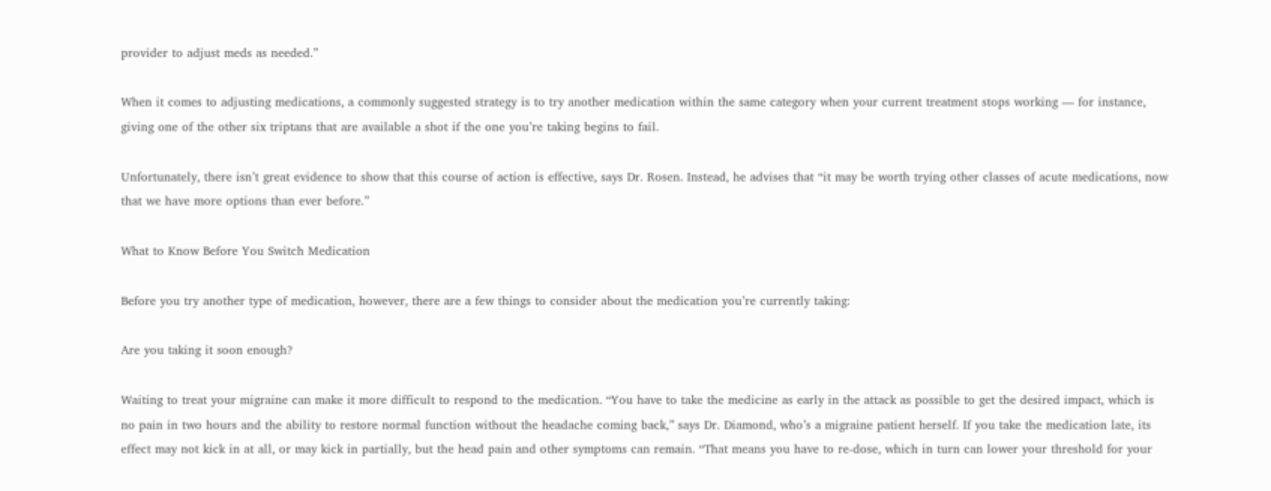provider to adjust meds as needed.”

When it comes to adjusting medications, a commonly suggested strategy is to try another medication within the same category when your current treatment stops working — for instance, giving one of the other six triptans that are available a shot if the one you’re taking begins to fail.

Unfortunately, there isn’t great evidence to show that this course of action is effective, says Dr. Rosen. Instead, he advises that “it may be worth trying other classes of acute medications, now that we have more options than ever before.”

What to Know Before You Switch Medication

Before you try another type of medication, however, there are a few things to consider about the medication you’re currently taking:

Are you taking it soon enough?

Waiting to treat your migraine can make it more difficult to respond to the medication. “You have to take the medicine as early in the attack as possible to get the desired impact, which is no pain in two hours and the ability to restore normal function without the headache coming back,” says Dr. Diamond, who’s a migraine patient herself. If you take the medication late, its effect may not kick in at all, or may kick in partially, but the head pain and other symptoms can remain. “That means you have to re-dose, which in turn can lower your threshold for your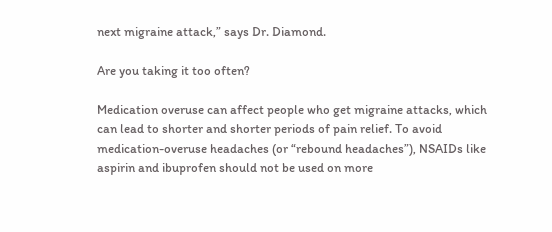next migraine attack,” says Dr. Diamond.

Are you taking it too often?

Medication overuse can affect people who get migraine attacks, which can lead to shorter and shorter periods of pain relief. To avoid medication-overuse headaches (or “rebound headaches”), NSAIDs like aspirin and ibuprofen should not be used on more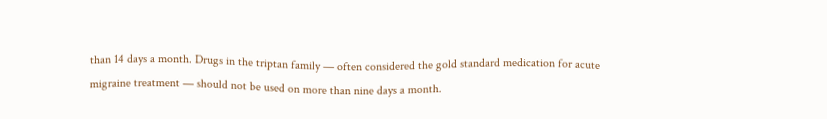than 14 days a month. Drugs in the triptan family — often considered the gold standard medication for acute migraine treatment — should not be used on more than nine days a month.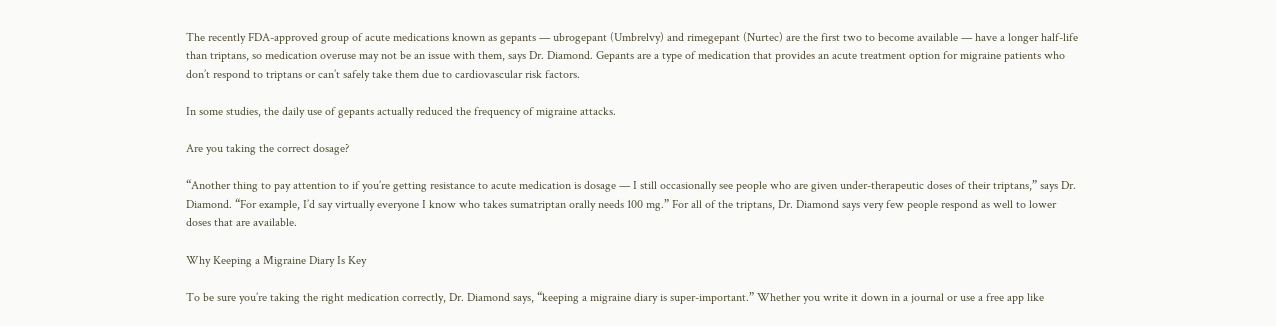The recently FDA-approved group of acute medications known as gepants — ubrogepant (Umbrelvy) and rimegepant (Nurtec) are the first two to become available — have a longer half-life than triptans, so medication overuse may not be an issue with them, says Dr. Diamond. Gepants are a type of medication that provides an acute treatment option for migraine patients who don’t respond to triptans or can’t safely take them due to cardiovascular risk factors.

In some studies, the daily use of gepants actually reduced the frequency of migraine attacks.

Are you taking the correct dosage?

“Another thing to pay attention to if you’re getting resistance to acute medication is dosage — I still occasionally see people who are given under-therapeutic doses of their triptans,” says Dr. Diamond. “For example, I’d say virtually everyone I know who takes sumatriptan orally needs 100 mg.” For all of the triptans, Dr. Diamond says very few people respond as well to lower doses that are available.

Why Keeping a Migraine Diary Is Key

To be sure you’re taking the right medication correctly, Dr. Diamond says, “keeping a migraine diary is super-important.” Whether you write it down in a journal or use a free app like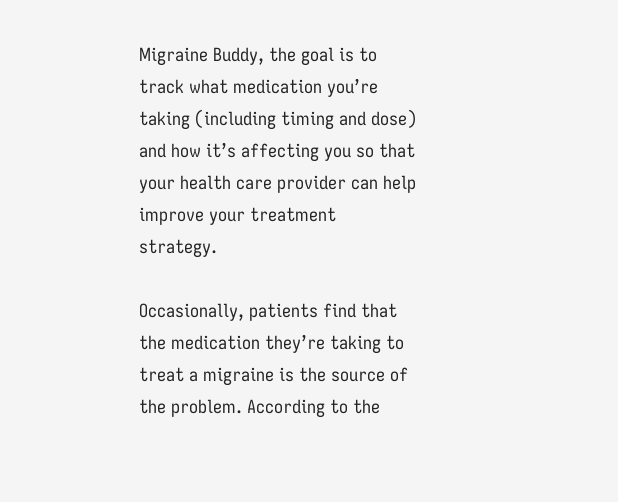Migraine Buddy, the goal is to track what medication you’re taking (including timing and dose) and how it’s affecting you so that your health care provider can help improve your treatment strategy.

Occasionally, patients find that the medication they’re taking to treat a migraine is the source of the problem. According to the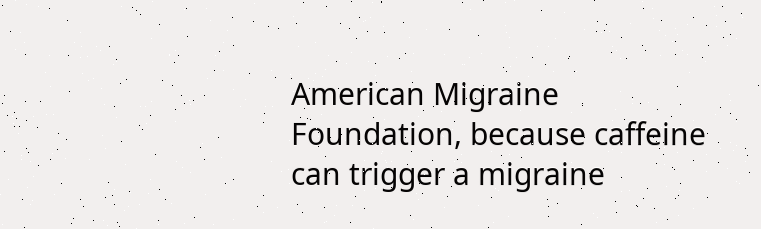American Migraine Foundation, because caffeine can trigger a migraine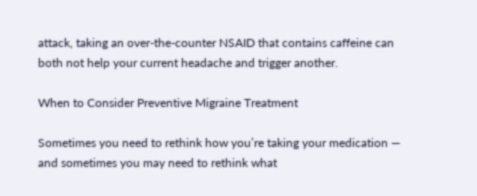attack, taking an over-the-counter NSAID that contains caffeine can both not help your current headache and trigger another.

When to Consider Preventive Migraine Treatment

Sometimes you need to rethink how you’re taking your medication — and sometimes you may need to rethink what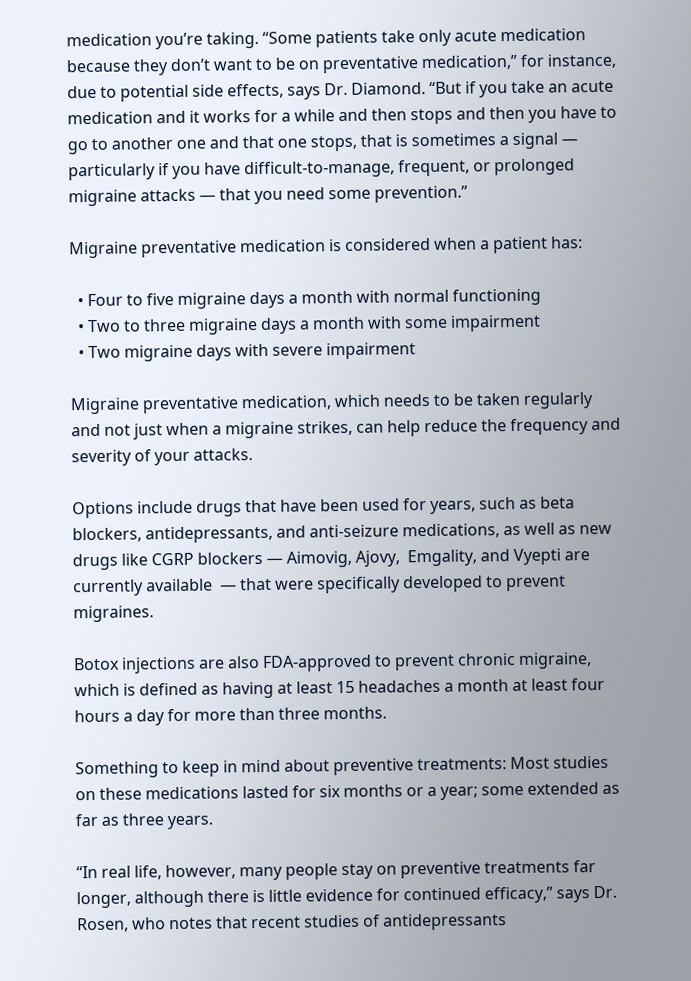medication you’re taking. “Some patients take only acute medication because they don’t want to be on preventative medication,” for instance, due to potential side effects, says Dr. Diamond. “But if you take an acute medication and it works for a while and then stops and then you have to go to another one and that one stops, that is sometimes a signal — particularly if you have difficult-to-manage, frequent, or prolonged migraine attacks — that you need some prevention.”

Migraine preventative medication is considered when a patient has:

  • Four to five migraine days a month with normal functioning
  • Two to three migraine days a month with some impairment
  • Two migraine days with severe impairment

Migraine preventative medication, which needs to be taken regularly and not just when a migraine strikes, can help reduce the frequency and severity of your attacks.

Options include drugs that have been used for years, such as beta blockers, antidepressants, and anti-seizure medications, as well as new drugs like CGRP blockers — Aimovig, Ajovy,  Emgality, and Vyepti are currently available  — that were specifically developed to prevent migraines.

Botox injections are also FDA-approved to prevent chronic migraine, which is defined as having at least 15 headaches a month at least four hours a day for more than three months.

Something to keep in mind about preventive treatments: Most studies on these medications lasted for six months or a year; some extended as far as three years.

“In real life, however, many people stay on preventive treatments far longer, although there is little evidence for continued efficacy,” says Dr. Rosen, who notes that recent studies of antidepressants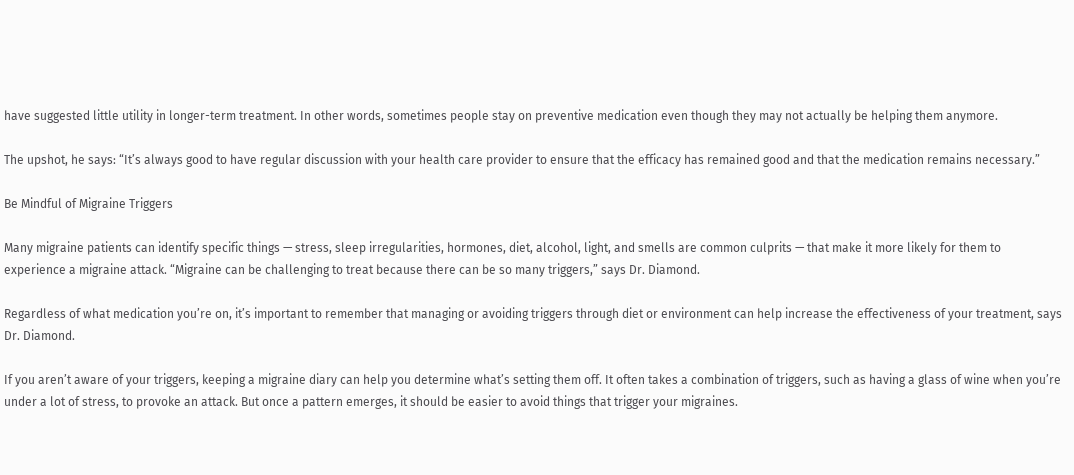have suggested little utility in longer-term treatment. In other words, sometimes people stay on preventive medication even though they may not actually be helping them anymore.

The upshot, he says: “It’s always good to have regular discussion with your health care provider to ensure that the efficacy has remained good and that the medication remains necessary.”

Be Mindful of Migraine Triggers

Many migraine patients can identify specific things — stress, sleep irregularities, hormones, diet, alcohol, light, and smells are common culprits — that make it more likely for them to experience a migraine attack. “Migraine can be challenging to treat because there can be so many triggers,” says Dr. Diamond.

Regardless of what medication you’re on, it’s important to remember that managing or avoiding triggers through diet or environment can help increase the effectiveness of your treatment, says Dr. Diamond.

If you aren’t aware of your triggers, keeping a migraine diary can help you determine what’s setting them off. It often takes a combination of triggers, such as having a glass of wine when you’re under a lot of stress, to provoke an attack. But once a pattern emerges, it should be easier to avoid things that trigger your migraines.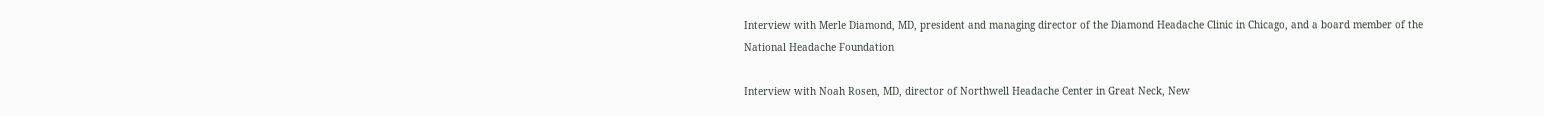Interview with Merle Diamond, MD, president and managing director of the Diamond Headache Clinic in Chicago, and a board member of the National Headache Foundation

Interview with Noah Rosen, MD, director of Northwell Headache Center in Great Neck, New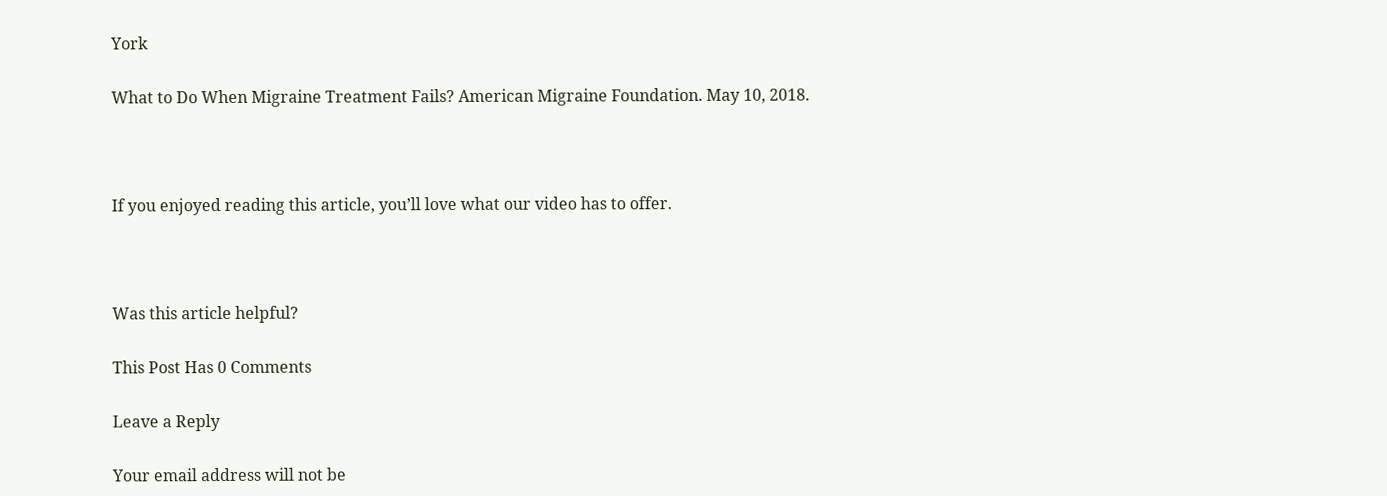York

What to Do When Migraine Treatment Fails? American Migraine Foundation. May 10, 2018.



If you enjoyed reading this article, you’ll love what our video has to offer.



Was this article helpful?

This Post Has 0 Comments

Leave a Reply

Your email address will not be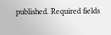published. Required fields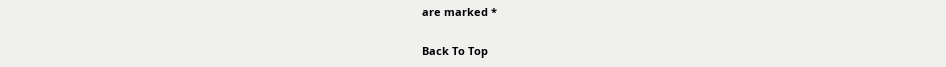are marked *

Back To Top